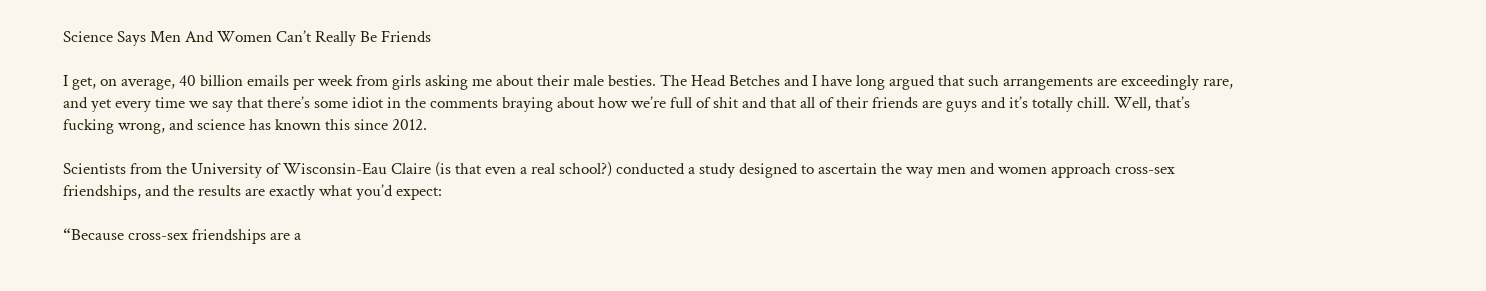Science Says Men And Women Can’t Really Be Friends

I get, on average, 40 billion emails per week from girls asking me about their male besties. The Head Betches and I have long argued that such arrangements are exceedingly rare, and yet every time we say that there’s some idiot in the comments braying about how we’re full of shit and that all of their friends are guys and it’s totally chill. Well, that’s fucking wrong, and science has known this since 2012.

Scientists from the University of Wisconsin-Eau Claire (is that even a real school?) conducted a study designed to ascertain the way men and women approach cross-sex friendships, and the results are exactly what you’d expect:

“Because cross-sex friendships are a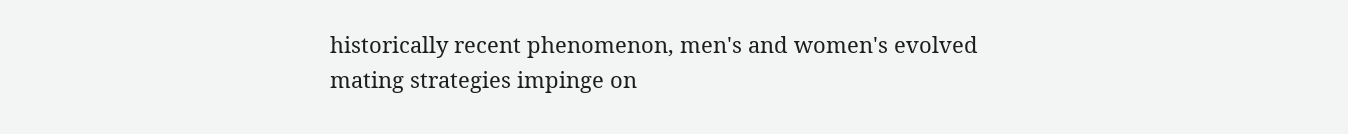historically recent phenomenon, men's and women's evolved mating strategies impinge on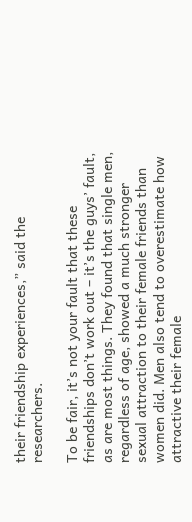their friendship experiences,” said the researchers.

To be fair, it’s not your fault that these friendships don’t work out – it’s the guys’ fault, as are most things. They found that single men, regardless of age, showed a much stronger sexual attraction to their female friends than women did. Men also tend to overestimate how attractive their female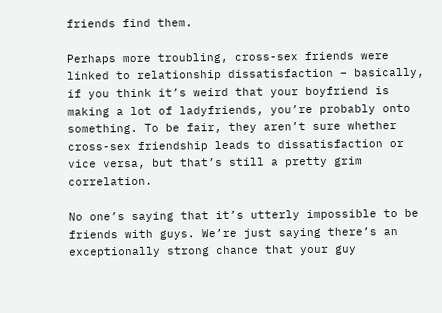friends find them.

Perhaps more troubling, cross-sex friends were linked to relationship dissatisfaction – basically, if you think it’s weird that your boyfriend is making a lot of ladyfriends, you’re probably onto something. To be fair, they aren’t sure whether cross-sex friendship leads to dissatisfaction or vice versa, but that’s still a pretty grim correlation.

No one’s saying that it’s utterly impossible to be friends with guys. We’re just saying there’s an exceptionally strong chance that your guy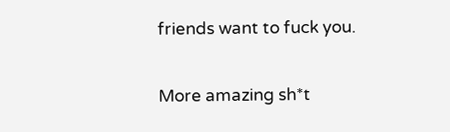friends want to fuck you.


More amazing sh*t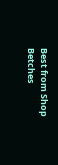Best from Shop Betches